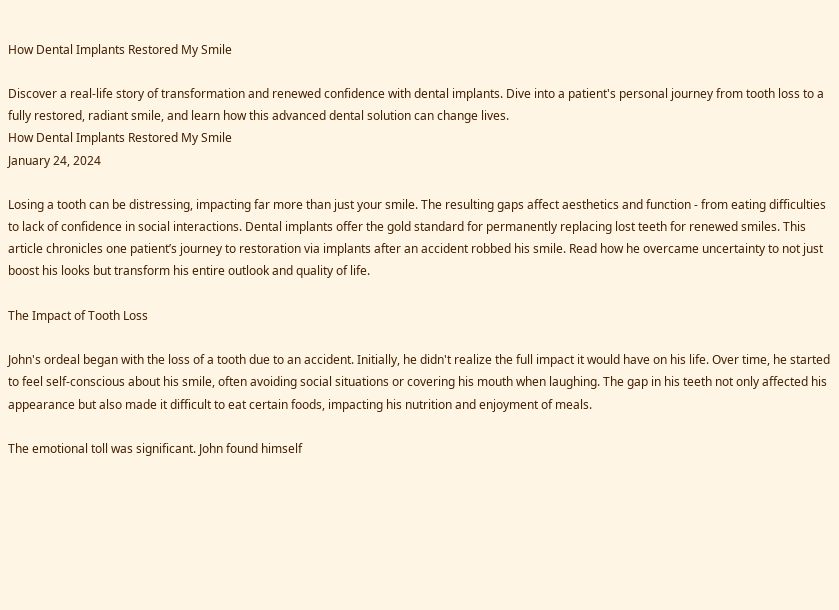How Dental Implants Restored My Smile

Discover a real-life story of transformation and renewed confidence with dental implants. Dive into a patient's personal journey from tooth loss to a fully restored, radiant smile, and learn how this advanced dental solution can change lives.
How Dental Implants Restored My Smile
January 24, 2024

Losing a tooth can be distressing, impacting far more than just your smile. The resulting gaps affect aesthetics and function - from eating difficulties to lack of confidence in social interactions. Dental implants offer the gold standard for permanently replacing lost teeth for renewed smiles. This article chronicles one patient’s journey to restoration via implants after an accident robbed his smile. Read how he overcame uncertainty to not just boost his looks but transform his entire outlook and quality of life.

The Impact of Tooth Loss

John's ordeal began with the loss of a tooth due to an accident. Initially, he didn't realize the full impact it would have on his life. Over time, he started to feel self-conscious about his smile, often avoiding social situations or covering his mouth when laughing. The gap in his teeth not only affected his appearance but also made it difficult to eat certain foods, impacting his nutrition and enjoyment of meals.

The emotional toll was significant. John found himself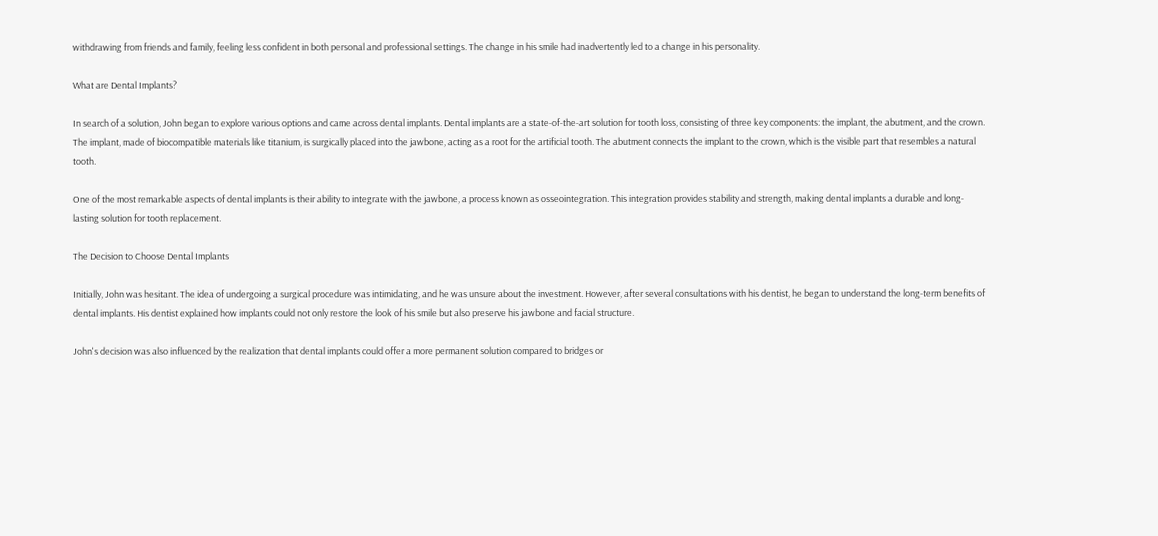withdrawing from friends and family, feeling less confident in both personal and professional settings. The change in his smile had inadvertently led to a change in his personality.

What are Dental Implants?

In search of a solution, John began to explore various options and came across dental implants. Dental implants are a state-of-the-art solution for tooth loss, consisting of three key components: the implant, the abutment, and the crown. The implant, made of biocompatible materials like titanium, is surgically placed into the jawbone, acting as a root for the artificial tooth. The abutment connects the implant to the crown, which is the visible part that resembles a natural tooth.

One of the most remarkable aspects of dental implants is their ability to integrate with the jawbone, a process known as osseointegration. This integration provides stability and strength, making dental implants a durable and long-lasting solution for tooth replacement.

The Decision to Choose Dental Implants

Initially, John was hesitant. The idea of undergoing a surgical procedure was intimidating, and he was unsure about the investment. However, after several consultations with his dentist, he began to understand the long-term benefits of dental implants. His dentist explained how implants could not only restore the look of his smile but also preserve his jawbone and facial structure.

John's decision was also influenced by the realization that dental implants could offer a more permanent solution compared to bridges or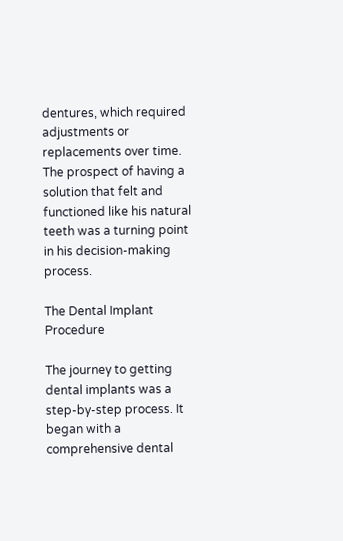dentures, which required adjustments or replacements over time. The prospect of having a solution that felt and functioned like his natural teeth was a turning point in his decision-making process.

The Dental Implant Procedure

The journey to getting dental implants was a step-by-step process. It began with a comprehensive dental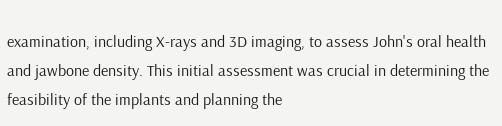examination, including X-rays and 3D imaging, to assess John's oral health and jawbone density. This initial assessment was crucial in determining the feasibility of the implants and planning the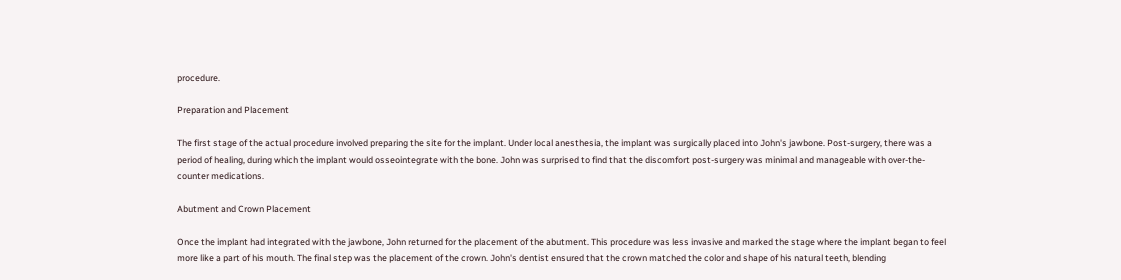procedure.

Preparation and Placement

The first stage of the actual procedure involved preparing the site for the implant. Under local anesthesia, the implant was surgically placed into John's jawbone. Post-surgery, there was a period of healing, during which the implant would osseointegrate with the bone. John was surprised to find that the discomfort post-surgery was minimal and manageable with over-the-counter medications.

Abutment and Crown Placement

Once the implant had integrated with the jawbone, John returned for the placement of the abutment. This procedure was less invasive and marked the stage where the implant began to feel more like a part of his mouth. The final step was the placement of the crown. John's dentist ensured that the crown matched the color and shape of his natural teeth, blending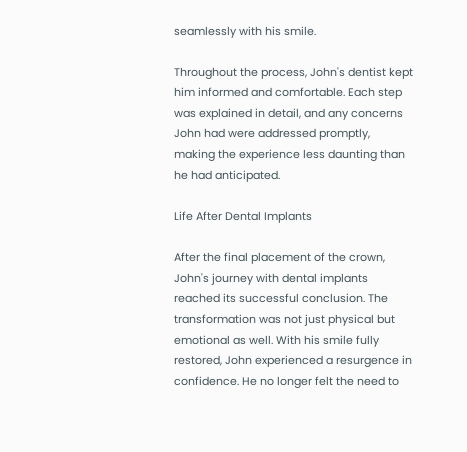seamlessly with his smile.

Throughout the process, John's dentist kept him informed and comfortable. Each step was explained in detail, and any concerns John had were addressed promptly, making the experience less daunting than he had anticipated.

Life After Dental Implants

After the final placement of the crown, John's journey with dental implants reached its successful conclusion. The transformation was not just physical but emotional as well. With his smile fully restored, John experienced a resurgence in confidence. He no longer felt the need to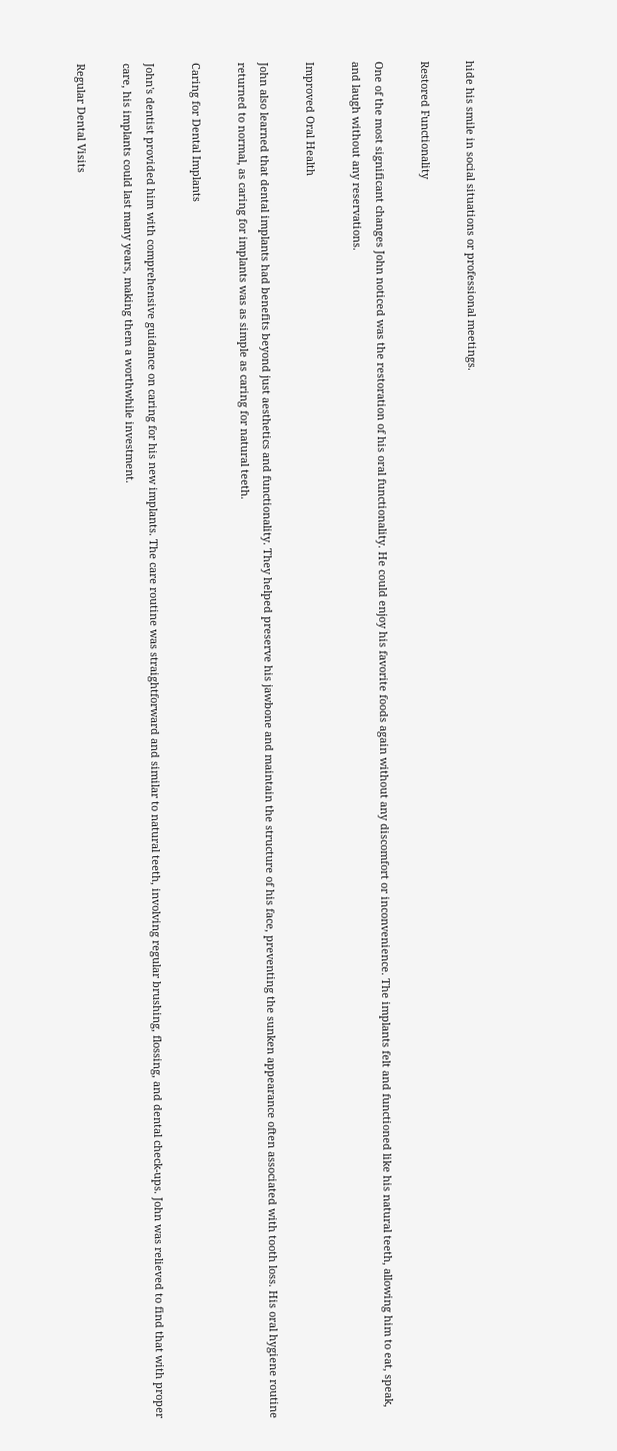hide his smile in social situations or professional meetings.

Restored Functionality

One of the most significant changes John noticed was the restoration of his oral functionality. He could enjoy his favorite foods again without any discomfort or inconvenience. The implants felt and functioned like his natural teeth, allowing him to eat, speak, and laugh without any reservations.

Improved Oral Health

John also learned that dental implants had benefits beyond just aesthetics and functionality. They helped preserve his jawbone and maintain the structure of his face, preventing the sunken appearance often associated with tooth loss. His oral hygiene routine returned to normal, as caring for implants was as simple as caring for natural teeth.

Caring for Dental Implants

John's dentist provided him with comprehensive guidance on caring for his new implants. The care routine was straightforward and similar to natural teeth, involving regular brushing, flossing, and dental check-ups. John was relieved to find that with proper care, his implants could last many years, making them a worthwhile investment.

Regular Dental Visits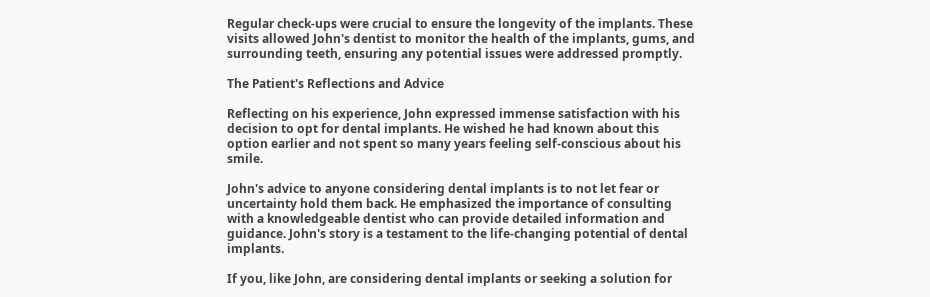Regular check-ups were crucial to ensure the longevity of the implants. These visits allowed John's dentist to monitor the health of the implants, gums, and surrounding teeth, ensuring any potential issues were addressed promptly.

The Patient's Reflections and Advice

Reflecting on his experience, John expressed immense satisfaction with his decision to opt for dental implants. He wished he had known about this option earlier and not spent so many years feeling self-conscious about his smile.

John's advice to anyone considering dental implants is to not let fear or uncertainty hold them back. He emphasized the importance of consulting with a knowledgeable dentist who can provide detailed information and guidance. John's story is a testament to the life-changing potential of dental implants.

If you, like John, are considering dental implants or seeking a solution for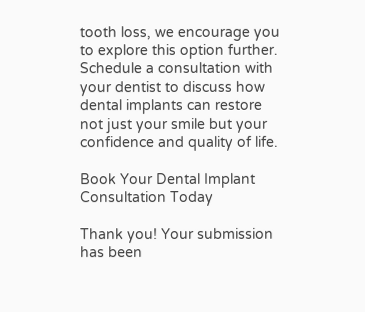tooth loss, we encourage you to explore this option further. Schedule a consultation with your dentist to discuss how dental implants can restore not just your smile but your confidence and quality of life.

Book Your Dental Implant Consultation Today

Thank you! Your submission has been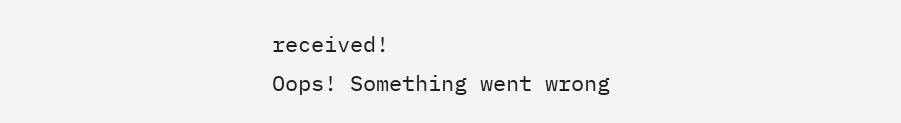received!
Oops! Something went wrong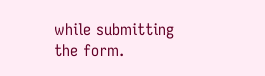while submitting the form.